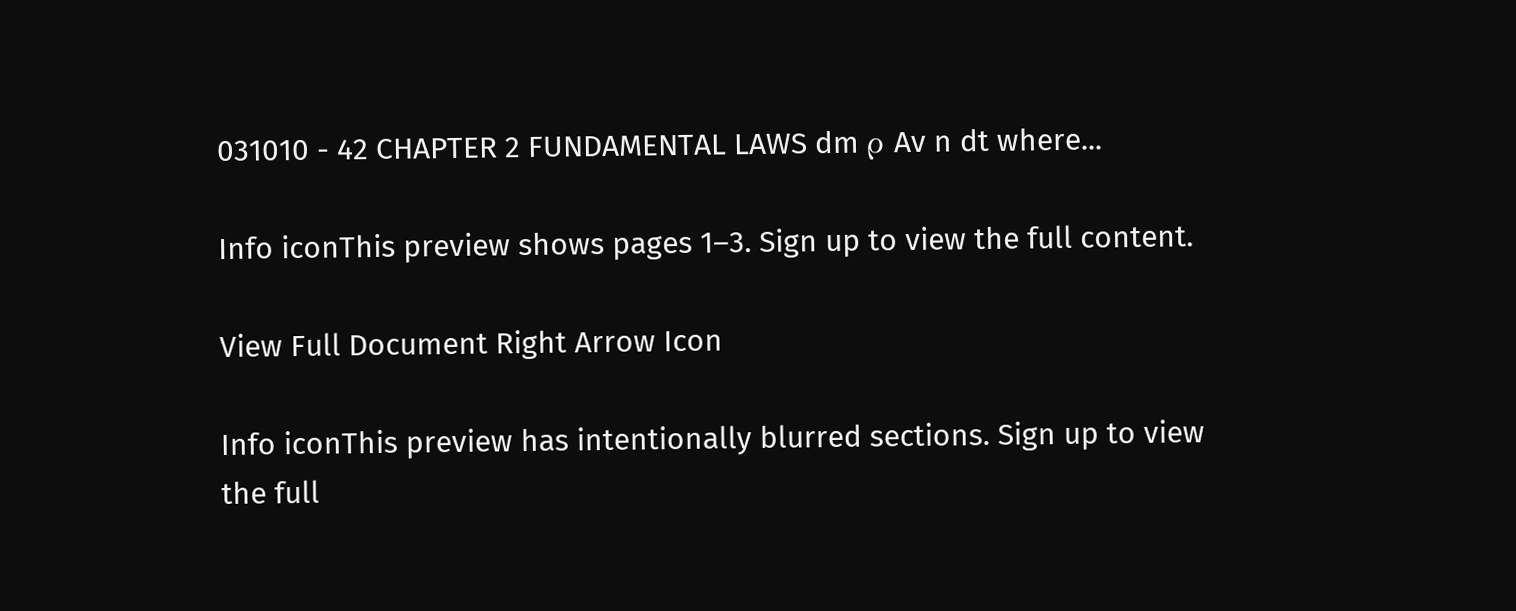031010 - 42 CHAPTER 2 FUNDAMENTAL LAWS dm ρ Av n dt where...

Info iconThis preview shows pages 1–3. Sign up to view the full content.

View Full Document Right Arrow Icon

Info iconThis preview has intentionally blurred sections. Sign up to view the full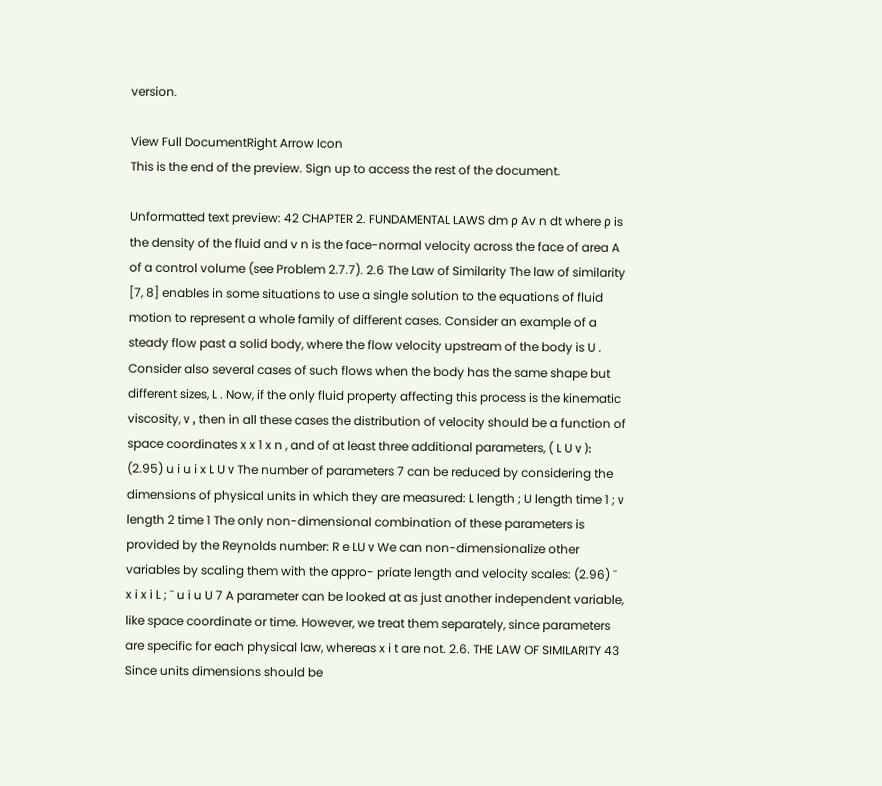version.

View Full DocumentRight Arrow Icon
This is the end of the preview. Sign up to access the rest of the document.

Unformatted text preview: 42 CHAPTER 2. FUNDAMENTAL LAWS dm ρ Av n dt where ρ is the density of the fluid and v n is the face-normal velocity across the face of area A of a control volume (see Problem 2.7.7). 2.6 The Law of Similarity The law of similarity [7, 8] enables in some situations to use a single solution to the equations of fluid motion to represent a whole family of different cases. Consider an example of a steady flow past a solid body, where the flow velocity upstream of the body is U . Consider also several cases of such flows when the body has the same shape but different sizes, L . Now, if the only fluid property affecting this process is the kinematic viscosity, ν , then in all these cases the distribution of velocity should be a function of space coordinates x x 1 x n , and of at least three additional parameters, ( L U ν ): (2.95) u i u i x L U ν The number of parameters 7 can be reduced by considering the dimensions of physical units in which they are measured: L length ; U length time 1 ; ν length 2 time 1 The only non-dimensional combination of these parameters is provided by the Reynolds number: R e LU ν We can non-dimensionalize other variables by scaling them with the appro- priate length and velocity scales: (2.96) ˜ x i x i L ; ˜ u i u U 7 A parameter can be looked at as just another independent variable, like space coordinate or time. However, we treat them separately, since parameters are specific for each physical law, whereas x i t are not. 2.6. THE LAW OF SIMILARITY 43 Since units dimensions should be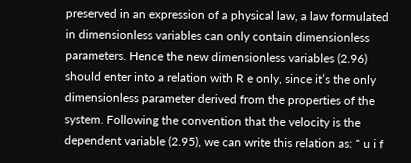preserved in an expression of a physical law, a law formulated in dimensionless variables can only contain dimensionless parameters. Hence the new dimensionless variables (2.96) should enter into a relation with R e only, since it’s the only dimensionless parameter derived from the properties of the system. Following the convention that the velocity is the dependent variable (2.95), we can write this relation as: ˜ u i f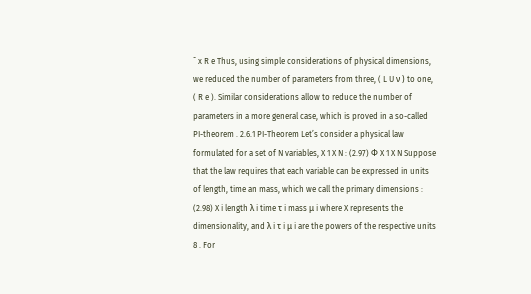˜ x R e Thus, using simple considerations of physical dimensions, we reduced the number of parameters from three, ( L U ν ) to one, ( R e ). Similar considerations allow to reduce the number of parameters in a more general case, which is proved in a so-called PI-theorem . 2.6.1 PI-Theorem Let’s consider a physical law formulated for a set of N variables, X 1 X N : (2.97) Φ X 1 X N Suppose that the law requires that each variable can be expressed in units of length, time an mass, which we call the primary dimensions : (2.98) X i length λ i time τ i mass μ i where X represents the dimensionality, and λ i τ i μ i are the powers of the respective units 8 . For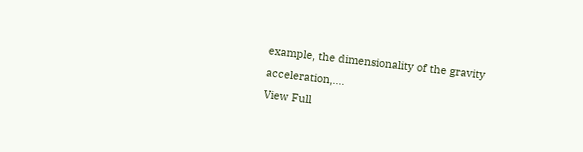example, the dimensionality of the gravity acceleration,....
View Full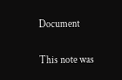Document

This note was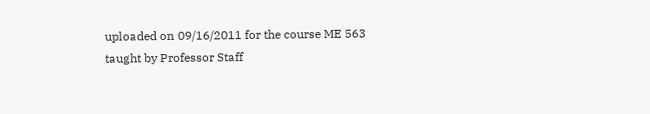uploaded on 09/16/2011 for the course ME 563 taught by Professor Staff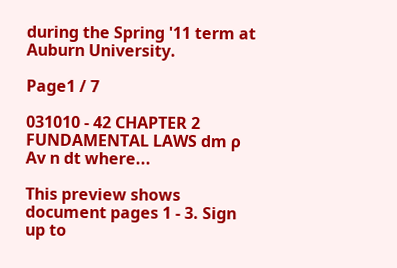during the Spring '11 term at Auburn University.

Page1 / 7

031010 - 42 CHAPTER 2 FUNDAMENTAL LAWS dm ρ Av n dt where...

This preview shows document pages 1 - 3. Sign up to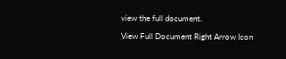view the full document.

View Full Document Right Arrow Icon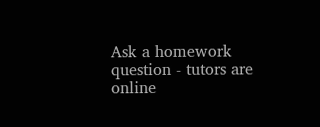Ask a homework question - tutors are online